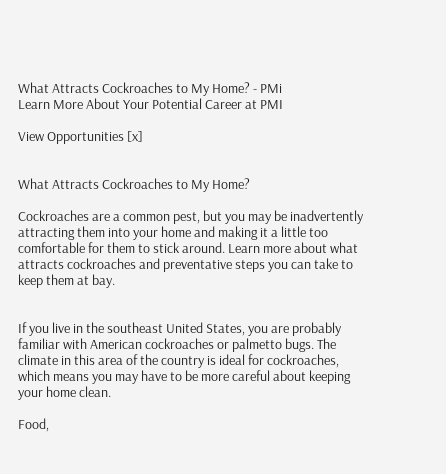What Attracts Cockroaches to My Home? - PMi
Learn More About Your Potential Career at PMI

View Opportunities [x]


What Attracts Cockroaches to My Home?

Cockroaches are a common pest, but you may be inadvertently attracting them into your home and making it a little too comfortable for them to stick around. Learn more about what attracts cockroaches and preventative steps you can take to keep them at bay.


If you live in the southeast United States, you are probably familiar with American cockroaches or palmetto bugs. The climate in this area of the country is ideal for cockroaches, which means you may have to be more careful about keeping your home clean.

Food,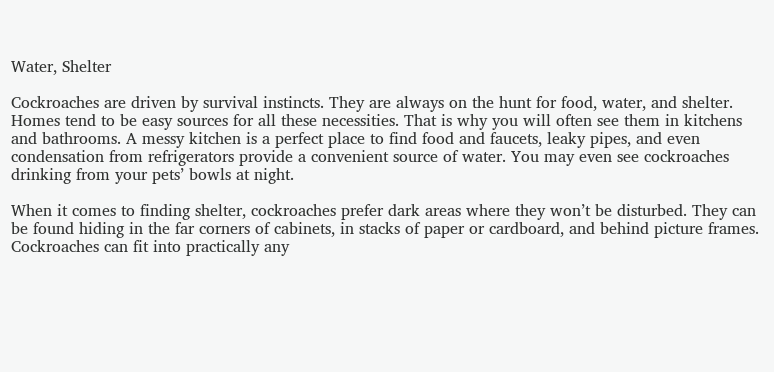Water, Shelter

Cockroaches are driven by survival instincts. They are always on the hunt for food, water, and shelter. Homes tend to be easy sources for all these necessities. That is why you will often see them in kitchens and bathrooms. A messy kitchen is a perfect place to find food and faucets, leaky pipes, and even condensation from refrigerators provide a convenient source of water. You may even see cockroaches drinking from your pets’ bowls at night.

When it comes to finding shelter, cockroaches prefer dark areas where they won’t be disturbed. They can be found hiding in the far corners of cabinets, in stacks of paper or cardboard, and behind picture frames. Cockroaches can fit into practically any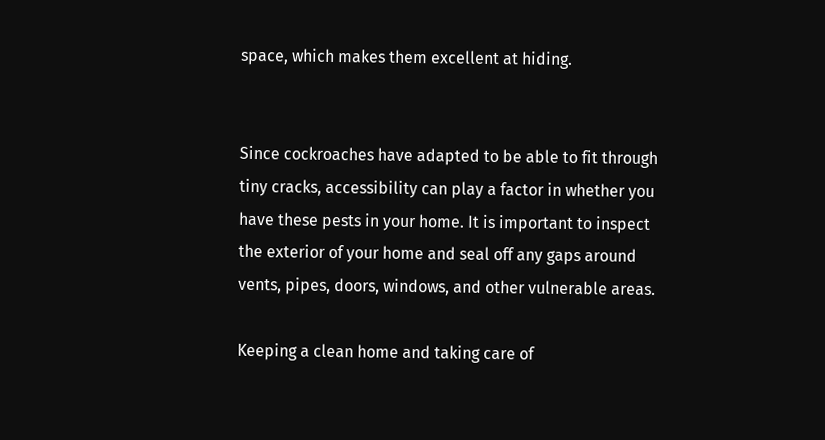space, which makes them excellent at hiding.


Since cockroaches have adapted to be able to fit through tiny cracks, accessibility can play a factor in whether you have these pests in your home. It is important to inspect the exterior of your home and seal off any gaps around vents, pipes, doors, windows, and other vulnerable areas.

Keeping a clean home and taking care of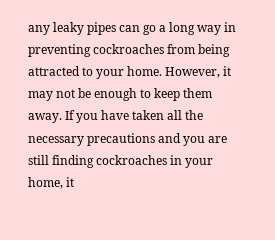any leaky pipes can go a long way in preventing cockroaches from being attracted to your home. However, it may not be enough to keep them away. If you have taken all the necessary precautions and you are still finding cockroaches in your home, it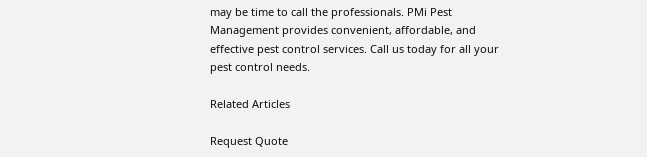may be time to call the professionals. PMi Pest Management provides convenient, affordable, and effective pest control services. Call us today for all your pest control needs.

Related Articles

Request Quote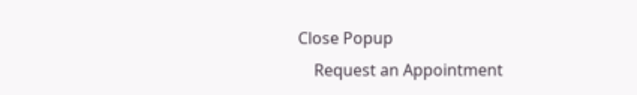Close Popup
    Request an Appointment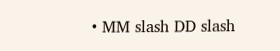• MM slash DD slash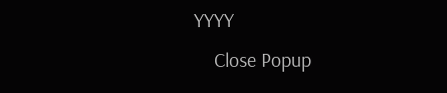YYYY
    Close Popup